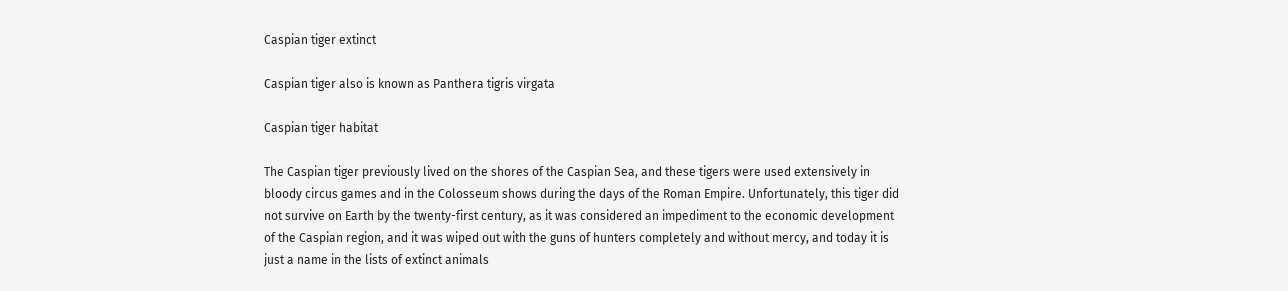Caspian tiger extinct

Caspian tiger also is known as Panthera tigris virgata

Caspian tiger habitat

The Caspian tiger previously lived on the shores of the Caspian Sea, and these tigers were used extensively in bloody circus games and in the Colosseum shows during the days of the Roman Empire. Unfortunately, this tiger did not survive on Earth by the twenty-first century, as it was considered an impediment to the economic development of the Caspian region, and it was wiped out with the guns of hunters completely and without mercy, and today it is just a name in the lists of extinct animals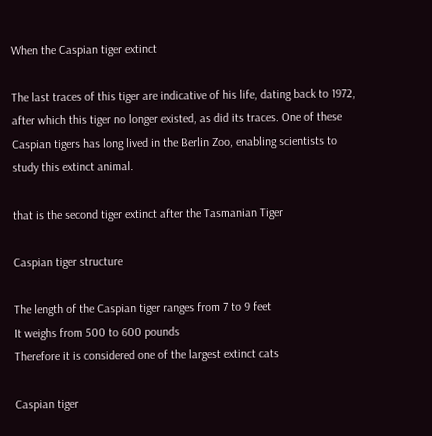When the Caspian tiger extinct

The last traces of this tiger are indicative of his life, dating back to 1972, after which this tiger no longer existed, as did its traces. One of these Caspian tigers has long lived in the Berlin Zoo, enabling scientists to study this extinct animal.

that is the second tiger extinct after the Tasmanian Tiger

Caspian tiger structure

The length of the Caspian tiger ranges from 7 to 9 feet
It weighs from 500 to 600 pounds
Therefore it is considered one of the largest extinct cats

Caspian tiger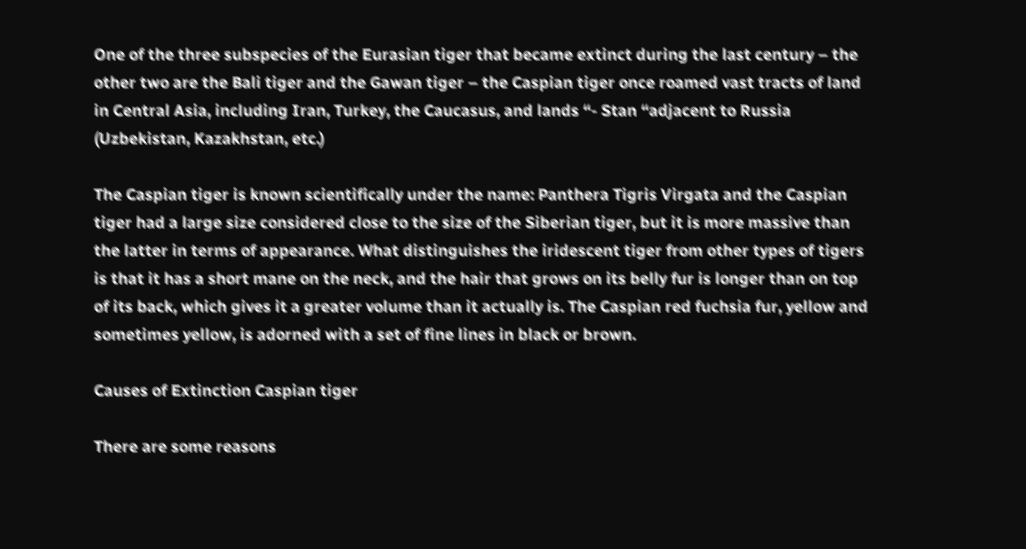One of the three subspecies of the Eurasian tiger that became extinct during the last century – the other two are the Bali tiger and the Gawan tiger – the Caspian tiger once roamed vast tracts of land in Central Asia, including Iran, Turkey, the Caucasus, and lands “- Stan “adjacent to Russia (Uzbekistan, Kazakhstan, etc.)

The Caspian tiger is known scientifically under the name: Panthera Tigris Virgata and the Caspian tiger had a large size considered close to the size of the Siberian tiger, but it is more massive than the latter in terms of appearance. What distinguishes the iridescent tiger from other types of tigers is that it has a short mane on the neck, and the hair that grows on its belly fur is longer than on top of its back, which gives it a greater volume than it actually is. The Caspian red fuchsia fur, yellow and sometimes yellow, is adorned with a set of fine lines in black or brown.

Causes of Extinction Caspian tiger

There are some reasons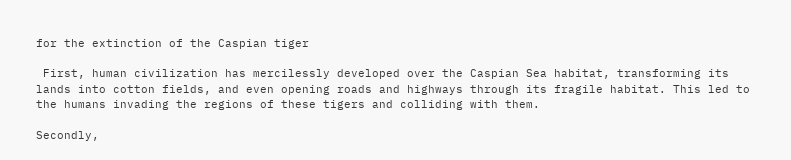for the extinction of the Caspian tiger

 First, human civilization has mercilessly developed over the Caspian Sea habitat, transforming its lands into cotton fields, and even opening roads and highways through its fragile habitat. This led to the humans invading the regions of these tigers and colliding with them.

Secondly,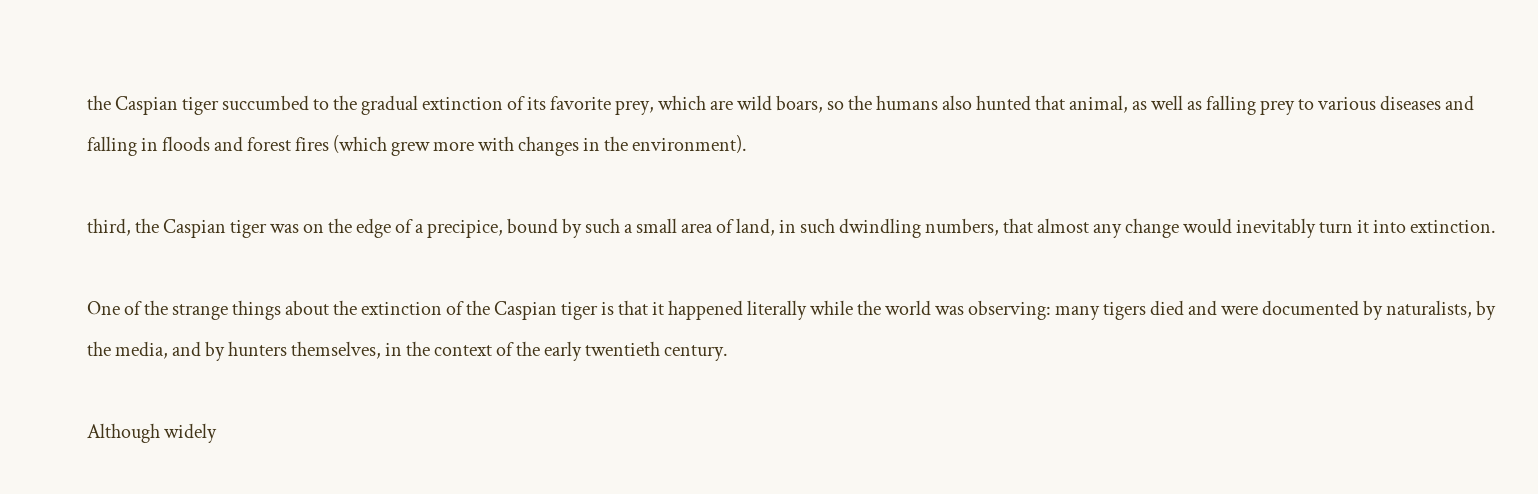the Caspian tiger succumbed to the gradual extinction of its favorite prey, which are wild boars, so the humans also hunted that animal, as well as falling prey to various diseases and falling in floods and forest fires (which grew more with changes in the environment).

third, the Caspian tiger was on the edge of a precipice, bound by such a small area of land, in such dwindling numbers, that almost any change would inevitably turn it into extinction.

One of the strange things about the extinction of the Caspian tiger is that it happened literally while the world was observing: many tigers died and were documented by naturalists, by the media, and by hunters themselves, in the context of the early twentieth century.

Although widely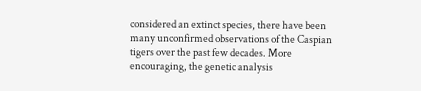considered an extinct species, there have been many unconfirmed observations of the Caspian tigers over the past few decades. More encouraging, the genetic analysis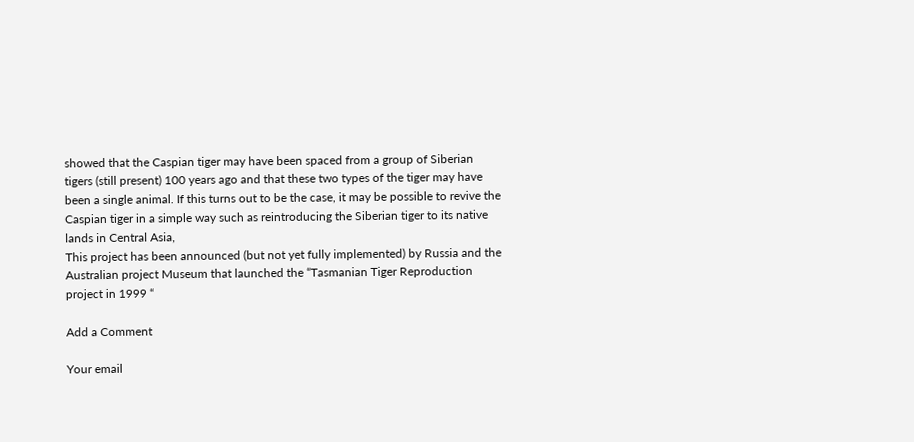showed that the Caspian tiger may have been spaced from a group of Siberian tigers (still present) 100 years ago and that these two types of the tiger may have been a single animal. If this turns out to be the case, it may be possible to revive the Caspian tiger in a simple way such as reintroducing the Siberian tiger to its native lands in Central Asia,
This project has been announced (but not yet fully implemented) by Russia and the Australian project Museum that launched the “Tasmanian Tiger Reproduction project in 1999 “

Add a Comment

Your email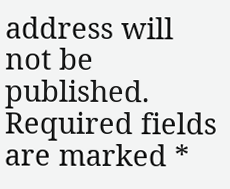address will not be published. Required fields are marked *